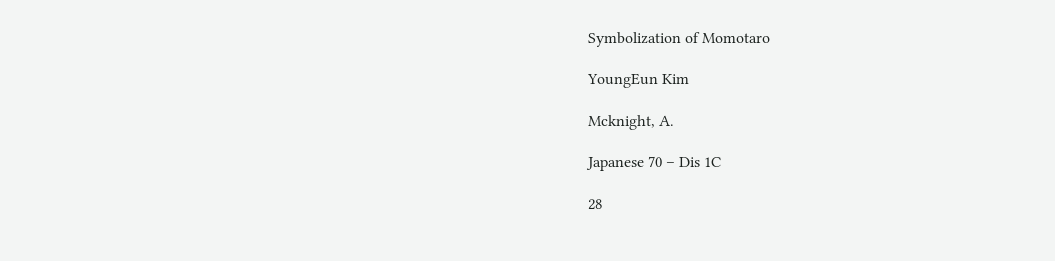Symbolization of Momotaro

YoungEun Kim

Mcknight, A.

Japanese 70 – Dis 1C

28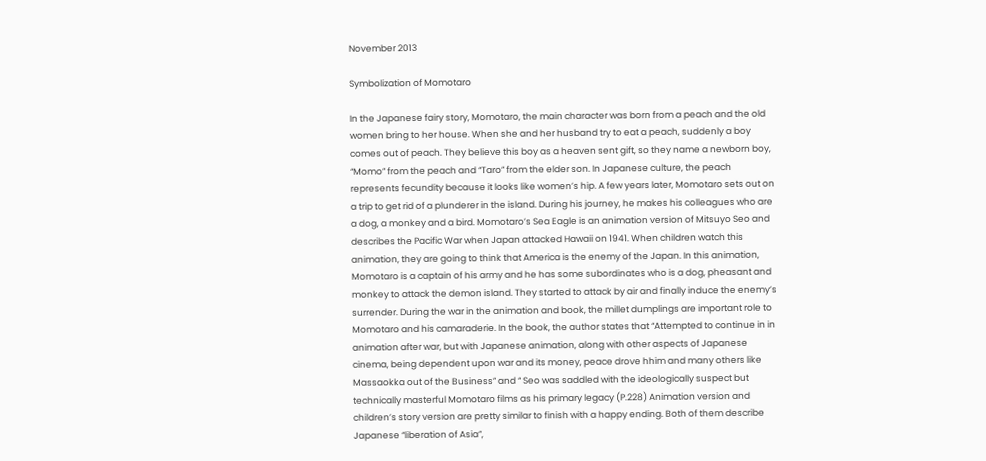November 2013

Symbolization of Momotaro

In the Japanese fairy story, Momotaro, the main character was born from a peach and the old women bring to her house. When she and her husband try to eat a peach, suddenly a boy comes out of peach. They believe this boy as a heaven sent gift, so they name a newborn boy, “Momo” from the peach and “Taro” from the elder son. In Japanese culture, the peach represents fecundity because it looks like women’s hip. A few years later, Momotaro sets out on a trip to get rid of a plunderer in the island. During his journey, he makes his colleagues who are a dog, a monkey and a bird. Momotaro’s Sea Eagle is an animation version of Mitsuyo Seo and describes the Pacific War when Japan attacked Hawaii on 1941. When children watch this animation, they are going to think that America is the enemy of the Japan. In this animation, Momotaro is a captain of his army and he has some subordinates who is a dog, pheasant and monkey to attack the demon island. They started to attack by air and finally induce the enemy’s surrender. During the war in the animation and book, the millet dumplings are important role to Momotaro and his camaraderie. In the book, the author states that “Attempted to continue in in animation after war, but with Japanese animation, along with other aspects of Japanese cinema, being dependent upon war and its money, peace drove hhim and many others like Massaokka out of the Business” and “ Seo was saddled with the ideologically suspect but technically masterful Momotaro films as his primary legacy (P.228) Animation version and children’s story version are pretty similar to finish with a happy ending. Both of them describe Japanese “liberation of Asia”,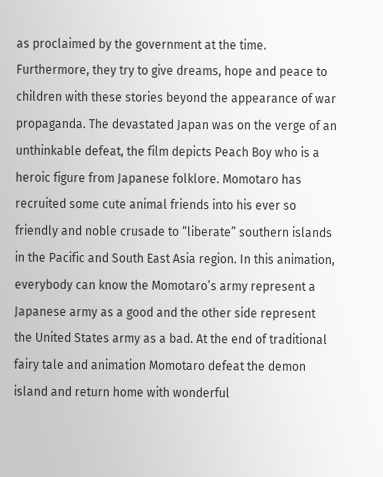as proclaimed by the government at the time. Furthermore, they try to give dreams, hope and peace to children with these stories beyond the appearance of war propaganda. The devastated Japan was on the verge of an unthinkable defeat, the film depicts Peach Boy who is a heroic figure from Japanese folklore. Momotaro has recruited some cute animal friends into his ever so friendly and noble crusade to “liberate” southern islands in the Pacific and South East Asia region. In this animation, everybody can know the Momotaro’s army represent a Japanese army as a good and the other side represent the United States army as a bad. At the end of traditional fairy tale and animation Momotaro defeat the demon island and return home with wonderful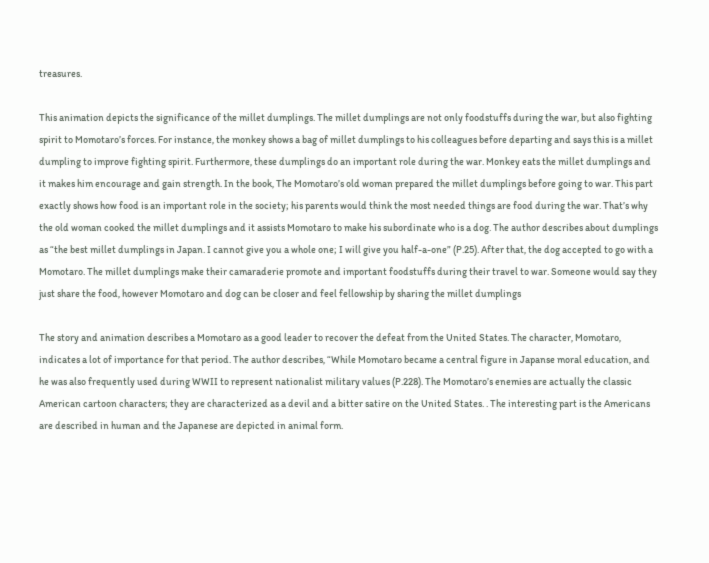treasures.

This animation depicts the significance of the millet dumplings. The millet dumplings are not only foodstuffs during the war, but also fighting spirit to Momotaro’s forces. For instance, the monkey shows a bag of millet dumplings to his colleagues before departing and says this is a millet dumpling to improve fighting spirit. Furthermore, these dumplings do an important role during the war. Monkey eats the millet dumplings and it makes him encourage and gain strength. In the book, The Momotaro’s old woman prepared the millet dumplings before going to war. This part exactly shows how food is an important role in the society; his parents would think the most needed things are food during the war. That’s why the old woman cooked the millet dumplings and it assists Momotaro to make his subordinate who is a dog. The author describes about dumplings as “the best millet dumplings in Japan. I cannot give you a whole one; I will give you half-a-one” (P.25). After that, the dog accepted to go with a Momotaro. The millet dumplings make their camaraderie promote and important foodstuffs during their travel to war. Someone would say they just share the food, however Momotaro and dog can be closer and feel fellowship by sharing the millet dumplings

The story and animation describes a Momotaro as a good leader to recover the defeat from the United States. The character, Momotaro, indicates a lot of importance for that period. The author describes, “While Momotaro became a central figure in Japanse moral education, and he was also frequently used during WWII to represent nationalist military values (P.228). The Momotaro’s enemies are actually the classic American cartoon characters; they are characterized as a devil and a bitter satire on the United States. . The interesting part is the Americans are described in human and the Japanese are depicted in animal form.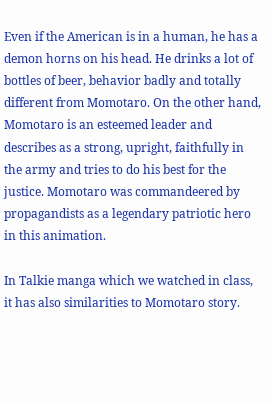Even if the American is in a human, he has a demon horns on his head. He drinks a lot of bottles of beer, behavior badly and totally different from Momotaro. On the other hand, Momotaro is an esteemed leader and describes as a strong, upright, faithfully in the army and tries to do his best for the justice. Momotaro was commandeered by propagandists as a legendary patriotic hero in this animation.

In Talkie manga which we watched in class, it has also similarities to Momotaro story.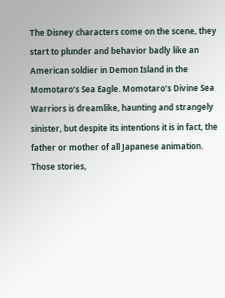The Disney characters come on the scene, they start to plunder and behavior badly like an American soldier in Demon Island in the Momotaro’s Sea Eagle. Momotaro’s Divine Sea Warriors is dreamlike, haunting and strangely sinister, but despite its intentions it is in fact, the father or mother of all Japanese animation. Those stories,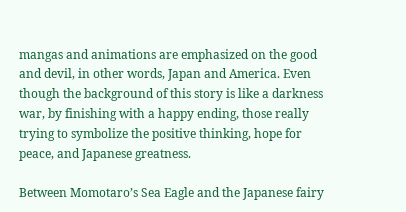mangas and animations are emphasized on the good and devil, in other words, Japan and America. Even though the background of this story is like a darkness war, by finishing with a happy ending, those really trying to symbolize the positive thinking, hope for peace, and Japanese greatness.

Between Momotaro’s Sea Eagle and the Japanese fairy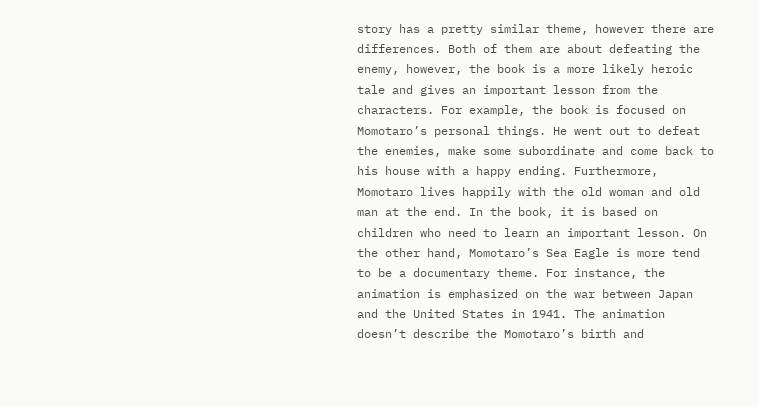story has a pretty similar theme, however there are differences. Both of them are about defeating the enemy, however, the book is a more likely heroic tale and gives an important lesson from the characters. For example, the book is focused on Momotaro’s personal things. He went out to defeat the enemies, make some subordinate and come back to his house with a happy ending. Furthermore, Momotaro lives happily with the old woman and old man at the end. In the book, it is based on children who need to learn an important lesson. On the other hand, Momotaro’s Sea Eagle is more tend to be a documentary theme. For instance, the animation is emphasized on the war between Japan and the United States in 1941. The animation doesn’t describe the Momotaro’s birth and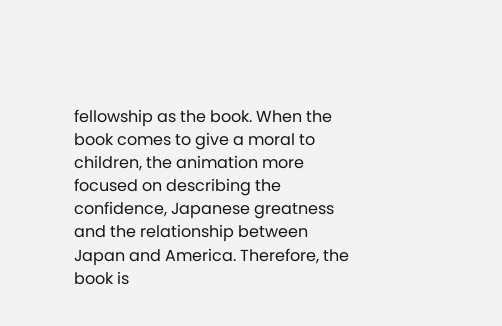fellowship as the book. When the book comes to give a moral to children, the animation more focused on describing the confidence, Japanese greatness and the relationship between Japan and America. Therefore, the book is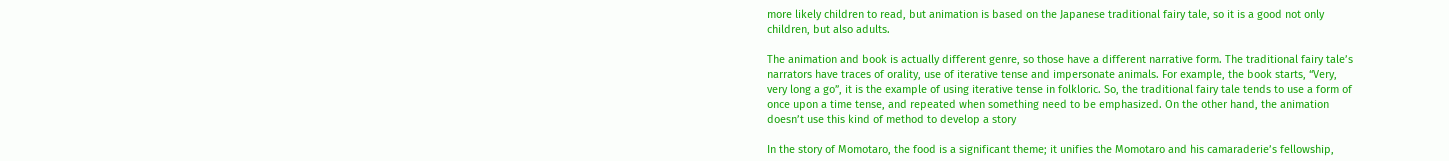more likely children to read, but animation is based on the Japanese traditional fairy tale, so it is a good not only children, but also adults.

The animation and book is actually different genre, so those have a different narrative form. The traditional fairy tale’s narrators have traces of orality, use of iterative tense and impersonate animals. For example, the book starts, “Very, very long a go”, it is the example of using iterative tense in folkloric. So, the traditional fairy tale tends to use a form of once upon a time tense, and repeated when something need to be emphasized. On the other hand, the animation doesn’t use this kind of method to develop a story

In the story of Momotaro, the food is a significant theme; it unifies the Momotaro and his camaraderie’s fellowship,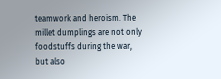teamwork and heroism. The millet dumplings are not only foodstuffs during the war, but also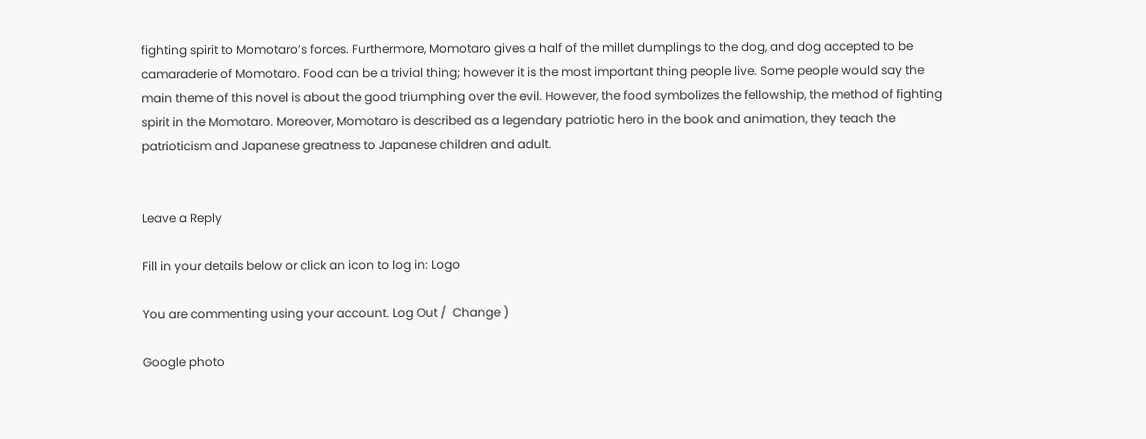fighting spirit to Momotaro’s forces. Furthermore, Momotaro gives a half of the millet dumplings to the dog, and dog accepted to be camaraderie of Momotaro. Food can be a trivial thing; however it is the most important thing people live. Some people would say the main theme of this novel is about the good triumphing over the evil. However, the food symbolizes the fellowship, the method of fighting spirit in the Momotaro. Moreover, Momotaro is described as a legendary patriotic hero in the book and animation, they teach the patrioticism and Japanese greatness to Japanese children and adult.


Leave a Reply

Fill in your details below or click an icon to log in: Logo

You are commenting using your account. Log Out /  Change )

Google photo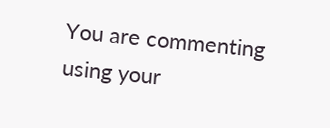You are commenting using your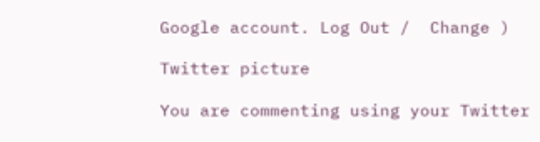Google account. Log Out /  Change )

Twitter picture

You are commenting using your Twitter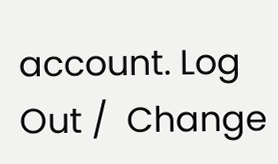account. Log Out /  Change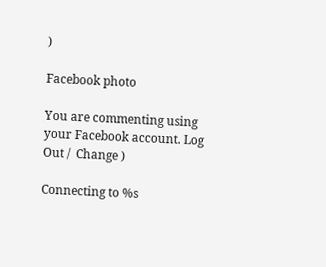)

Facebook photo

You are commenting using your Facebook account. Log Out /  Change )

Connecting to %s